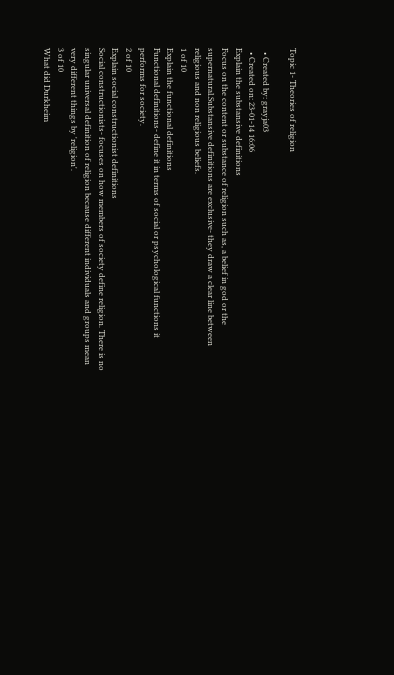Topic 1- Theories of religion

  • Created by: grayja03
  • Created on: 23-01-14 16:06
Explain the substansive definitions
Focus on the content or substance of religion such as, a belief in god or the supernatural.Substansive definitions are exclusive- they draw a clear line between religious and non religious beliefs.
1 of 10
Explain the functional definitions
Functional definitions- define it in terms of social or psychological functions it performs for society.
2 of 10
Explain social constructionist definitions
Social constructionists- focuses on how members of society define religion. There is no singular universal definition of religion because different individuals and groups mean very different things by 'religion'.
3 of 10
What did Durkheim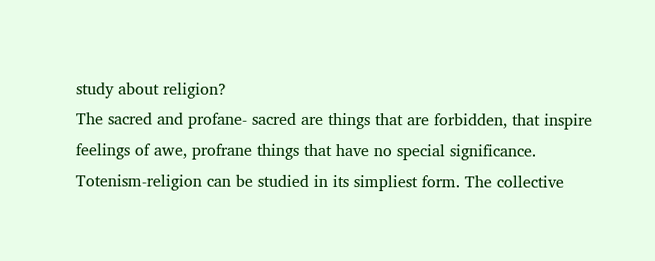study about religion?
The sacred and profane- sacred are things that are forbidden, that inspire feelings of awe, profrane things that have no special significance. Totenism-religion can be studied in its simpliest form. The collective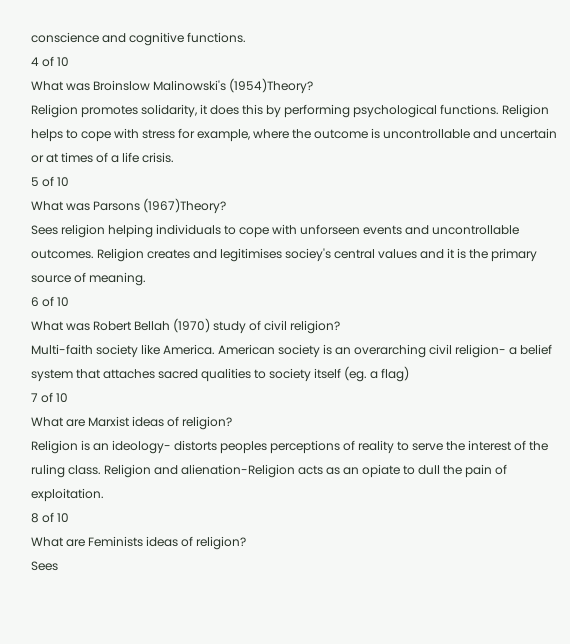conscience and cognitive functions.
4 of 10
What was Broinslow Malinowski's (1954)Theory?
Religion promotes solidarity, it does this by performing psychological functions. Religion helps to cope with stress for example, where the outcome is uncontrollable and uncertain or at times of a life crisis.
5 of 10
What was Parsons (1967)Theory?
Sees religion helping individuals to cope with unforseen events and uncontrollable outcomes. Religion creates and legitimises sociey's central values and it is the primary source of meaning.
6 of 10
What was Robert Bellah (1970) study of civil religion?
Multi-faith society like America. American society is an overarching civil religion- a belief system that attaches sacred qualities to society itself (eg. a flag)
7 of 10
What are Marxist ideas of religion?
Religion is an ideology- distorts peoples perceptions of reality to serve the interest of the ruling class. Religion and alienation-Religion acts as an opiate to dull the pain of exploitation.
8 of 10
What are Feminists ideas of religion?
Sees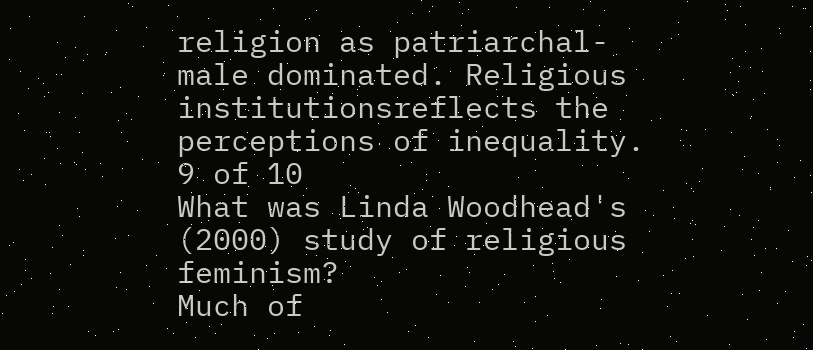religion as patriarchal- male dominated. Religious institutionsreflects the perceptions of inequality.
9 of 10
What was Linda Woodhead's (2000) study of religious feminism?
Much of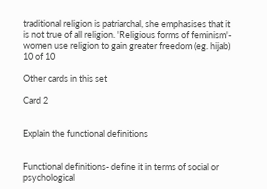traditional religion is patriarchal, she emphasises that it is not true of all religion. 'Religious forms of feminism'- women use religion to gain greater freedom (eg. hijab)
10 of 10

Other cards in this set

Card 2


Explain the functional definitions


Functional definitions- define it in terms of social or psychological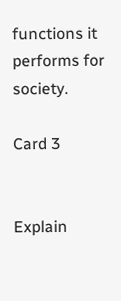functions it performs for society.

Card 3


Explain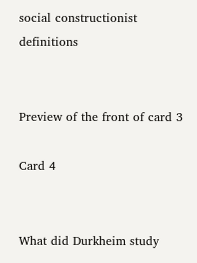social constructionist definitions


Preview of the front of card 3

Card 4


What did Durkheim study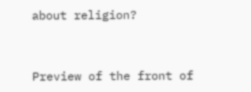about religion?


Preview of the front of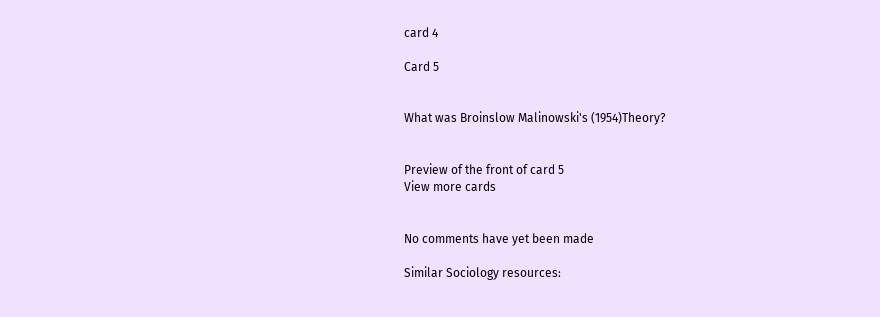card 4

Card 5


What was Broinslow Malinowski's (1954)Theory?


Preview of the front of card 5
View more cards


No comments have yet been made

Similar Sociology resources: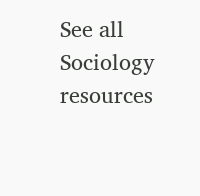See all Sociology resources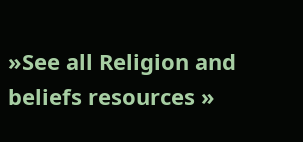»See all Religion and beliefs resources »